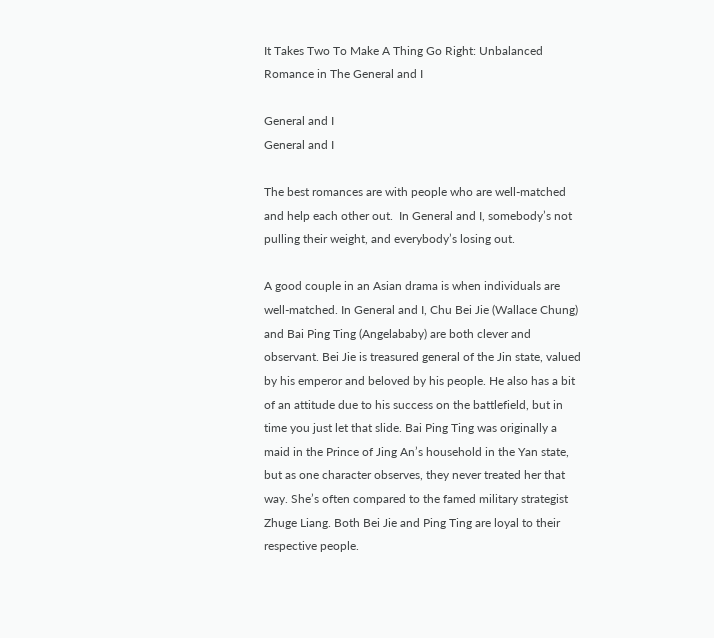It Takes Two To Make A Thing Go Right: Unbalanced Romance in The General and I

General and I
General and I

The best romances are with people who are well-matched and help each other out.  In General and I, somebody’s not pulling their weight, and everybody’s losing out.

A good couple in an Asian drama is when individuals are well-matched. In General and I, Chu Bei Jie (Wallace Chung) and Bai Ping Ting (Angelababy) are both clever and observant. Bei Jie is treasured general of the Jin state, valued by his emperor and beloved by his people. He also has a bit of an attitude due to his success on the battlefield, but in time you just let that slide. Bai Ping Ting was originally a maid in the Prince of Jing An’s household in the Yan state, but as one character observes, they never treated her that way. She’s often compared to the famed military strategist Zhuge Liang. Both Bei Jie and Ping Ting are loyal to their respective people.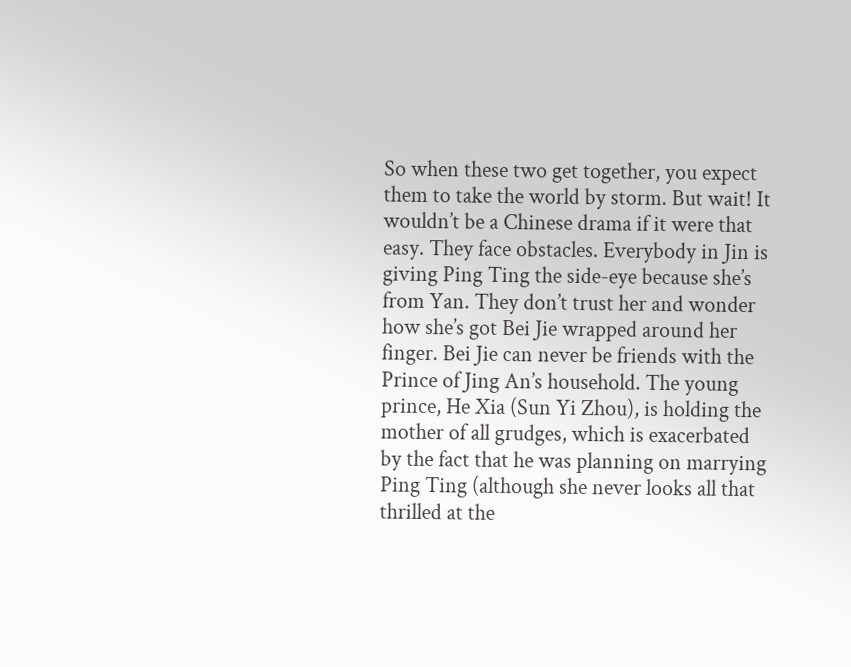So when these two get together, you expect them to take the world by storm. But wait! It wouldn’t be a Chinese drama if it were that easy. They face obstacles. Everybody in Jin is giving Ping Ting the side-eye because she’s from Yan. They don’t trust her and wonder how she’s got Bei Jie wrapped around her finger. Bei Jie can never be friends with the Prince of Jing An’s household. The young prince, He Xia (Sun Yi Zhou), is holding the mother of all grudges, which is exacerbated by the fact that he was planning on marrying Ping Ting (although she never looks all that thrilled at the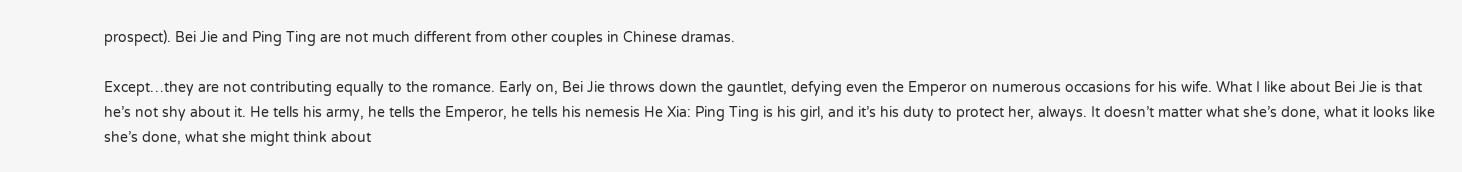prospect). Bei Jie and Ping Ting are not much different from other couples in Chinese dramas.

Except…they are not contributing equally to the romance. Early on, Bei Jie throws down the gauntlet, defying even the Emperor on numerous occasions for his wife. What I like about Bei Jie is that he’s not shy about it. He tells his army, he tells the Emperor, he tells his nemesis He Xia: Ping Ting is his girl, and it’s his duty to protect her, always. It doesn’t matter what she’s done, what it looks like she’s done, what she might think about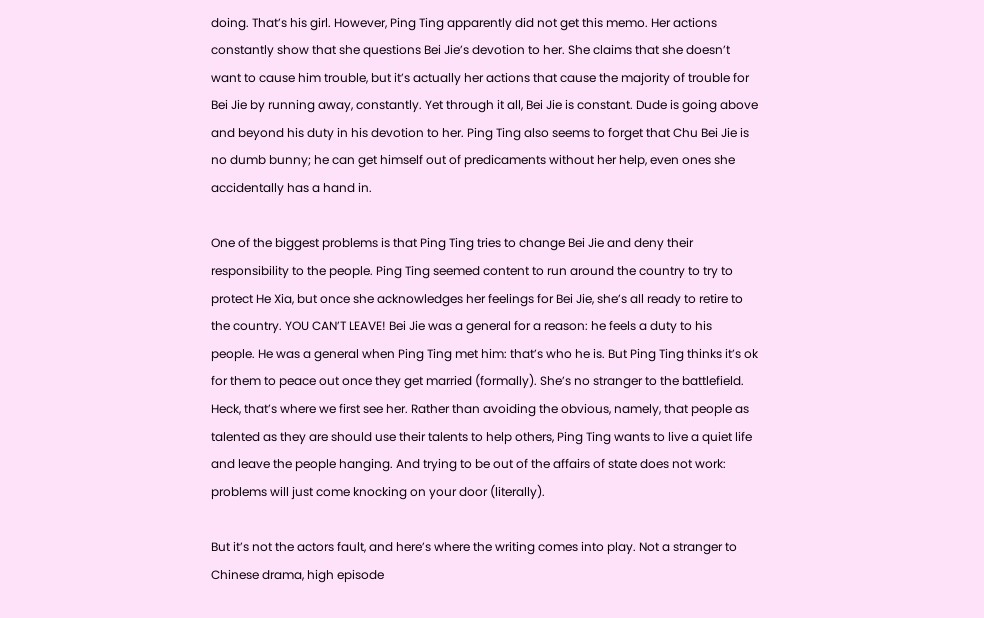doing. That’s his girl. However, Ping Ting apparently did not get this memo. Her actions constantly show that she questions Bei Jie’s devotion to her. She claims that she doesn’t want to cause him trouble, but it’s actually her actions that cause the majority of trouble for Bei Jie by running away, constantly. Yet through it all, Bei Jie is constant. Dude is going above and beyond his duty in his devotion to her. Ping Ting also seems to forget that Chu Bei Jie is no dumb bunny; he can get himself out of predicaments without her help, even ones she accidentally has a hand in.

One of the biggest problems is that Ping Ting tries to change Bei Jie and deny their responsibility to the people. Ping Ting seemed content to run around the country to try to protect He Xia, but once she acknowledges her feelings for Bei Jie, she’s all ready to retire to the country. YOU CAN’T LEAVE! Bei Jie was a general for a reason: he feels a duty to his people. He was a general when Ping Ting met him: that’s who he is. But Ping Ting thinks it’s ok for them to peace out once they get married (formally). She’s no stranger to the battlefield. Heck, that’s where we first see her. Rather than avoiding the obvious, namely, that people as talented as they are should use their talents to help others, Ping Ting wants to live a quiet life and leave the people hanging. And trying to be out of the affairs of state does not work: problems will just come knocking on your door (literally).

But it’s not the actors fault, and here’s where the writing comes into play. Not a stranger to Chinese drama, high episode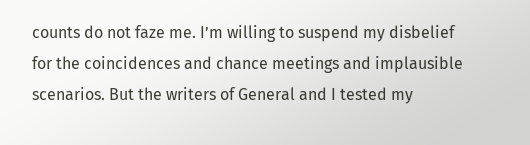counts do not faze me. I’m willing to suspend my disbelief for the coincidences and chance meetings and implausible scenarios. But the writers of General and I tested my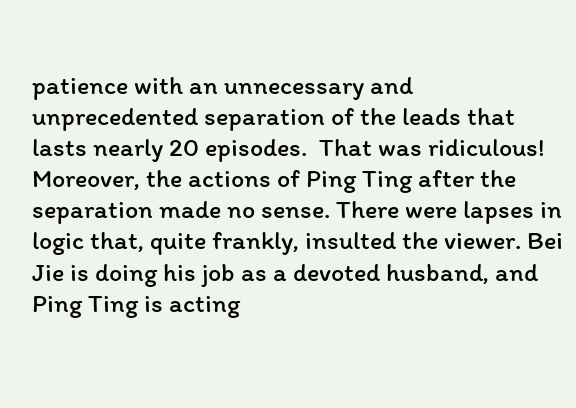patience with an unnecessary and unprecedented separation of the leads that lasts nearly 20 episodes.  That was ridiculous! Moreover, the actions of Ping Ting after the separation made no sense. There were lapses in logic that, quite frankly, insulted the viewer. Bei Jie is doing his job as a devoted husband, and Ping Ting is acting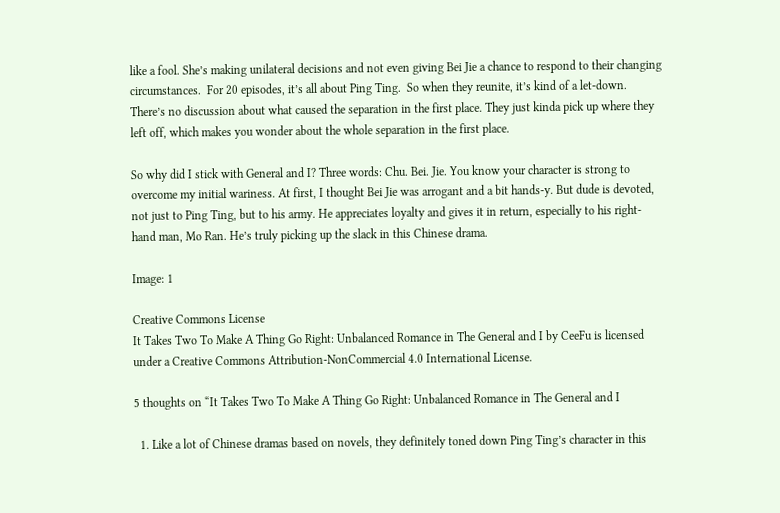like a fool. She’s making unilateral decisions and not even giving Bei Jie a chance to respond to their changing circumstances.  For 20 episodes, it’s all about Ping Ting.  So when they reunite, it’s kind of a let-down. There’s no discussion about what caused the separation in the first place. They just kinda pick up where they left off, which makes you wonder about the whole separation in the first place.

So why did I stick with General and I? Three words: Chu. Bei. Jie. You know your character is strong to overcome my initial wariness. At first, I thought Bei Jie was arrogant and a bit hands-y. But dude is devoted, not just to Ping Ting, but to his army. He appreciates loyalty and gives it in return, especially to his right-hand man, Mo Ran. He’s truly picking up the slack in this Chinese drama.

Image: 1

Creative Commons License
It Takes Two To Make A Thing Go Right: Unbalanced Romance in The General and I by CeeFu is licensed under a Creative Commons Attribution-NonCommercial 4.0 International License.

5 thoughts on “It Takes Two To Make A Thing Go Right: Unbalanced Romance in The General and I

  1. Like a lot of Chinese dramas based on novels, they definitely toned down Ping Ting’s character in this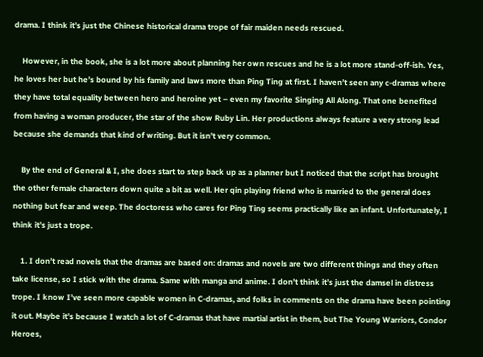drama. I think it’s just the Chinese historical drama trope of fair maiden needs rescued.

    However, in the book, she is a lot more about planning her own rescues and he is a lot more stand-off-ish. Yes, he loves her but he’s bound by his family and laws more than Ping Ting at first. I haven’t seen any c-dramas where they have total equality between hero and heroine yet – even my favorite Singing All Along. That one benefited from having a woman producer, the star of the show Ruby Lin. Her productions always feature a very strong lead because she demands that kind of writing. But it isn’t very common.

    By the end of General & I, she does start to step back up as a planner but I noticed that the script has brought the other female characters down quite a bit as well. Her qin playing friend who is married to the general does nothing but fear and weep. The doctoress who cares for Ping Ting seems practically like an infant. Unfortunately, I think it’s just a trope.

    1. I don’t read novels that the dramas are based on: dramas and novels are two different things and they often take license, so I stick with the drama. Same with manga and anime. I don’t think it’s just the damsel in distress trope. I know I’ve seen more capable women in C-dramas, and folks in comments on the drama have been pointing it out. Maybe it’s because I watch a lot of C-dramas that have martial artist in them, but The Young Warriors, Condor Heroes,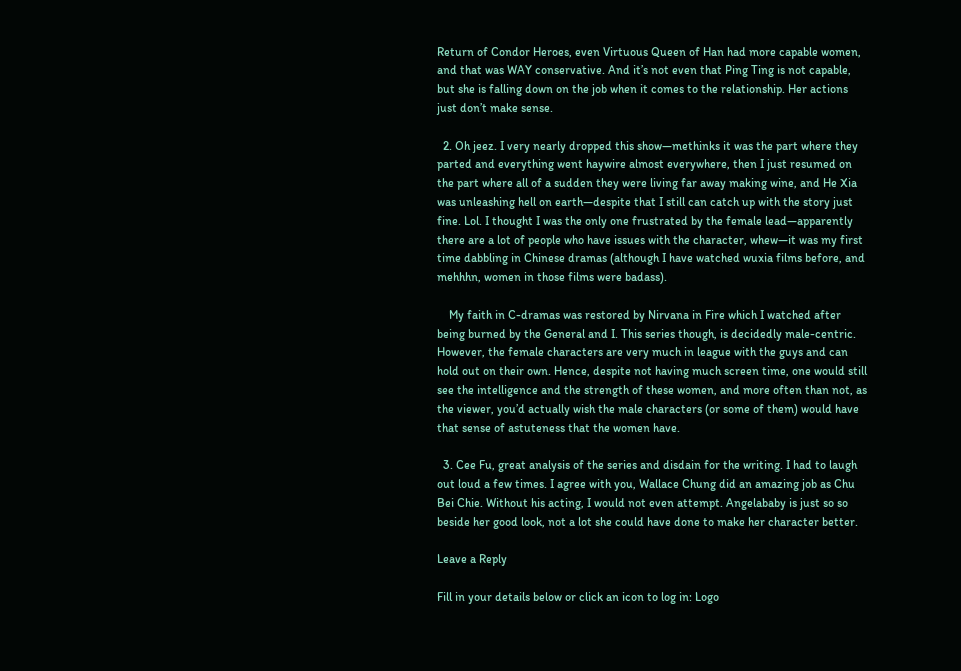Return of Condor Heroes, even Virtuous Queen of Han had more capable women, and that was WAY conservative. And it’s not even that Ping Ting is not capable, but she is falling down on the job when it comes to the relationship. Her actions just don’t make sense.

  2. Oh jeez. I very nearly dropped this show—methinks it was the part where they parted and everything went haywire almost everywhere, then I just resumed on the part where all of a sudden they were living far away making wine, and He Xia was unleashing hell on earth—despite that I still can catch up with the story just fine. Lol. I thought I was the only one frustrated by the female lead—apparently there are a lot of people who have issues with the character, whew—it was my first time dabbling in Chinese dramas (although I have watched wuxia films before, and mehhhn, women in those films were badass).

    My faith in C-dramas was restored by Nirvana in Fire which I watched after being burned by the General and I. This series though, is decidedly male-centric. However, the female characters are very much in league with the guys and can hold out on their own. Hence, despite not having much screen time, one would still see the intelligence and the strength of these women, and more often than not, as the viewer, you’d actually wish the male characters (or some of them) would have that sense of astuteness that the women have.

  3. Cee Fu, great analysis of the series and disdain for the writing. I had to laugh out loud a few times. I agree with you, Wallace Chung did an amazing job as Chu Bei Chie. Without his acting, I would not even attempt. Angelababy is just so so beside her good look, not a lot she could have done to make her character better.

Leave a Reply

Fill in your details below or click an icon to log in: Logo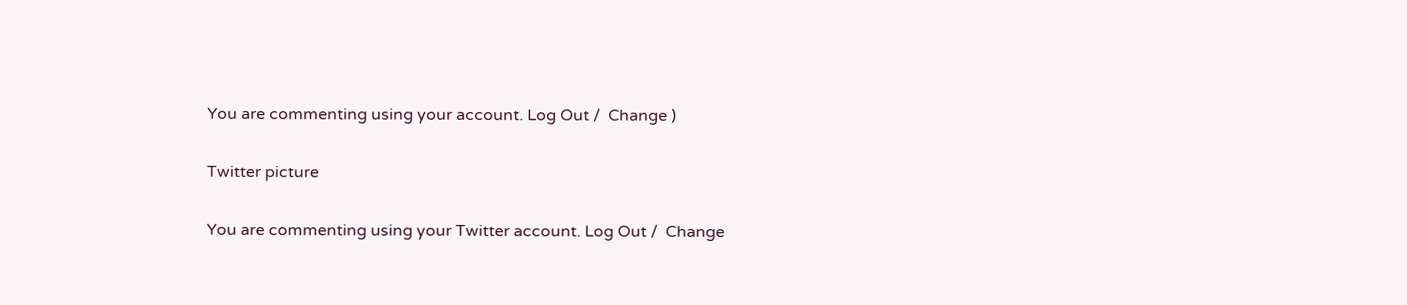You are commenting using your account. Log Out /  Change )

Twitter picture

You are commenting using your Twitter account. Log Out /  Change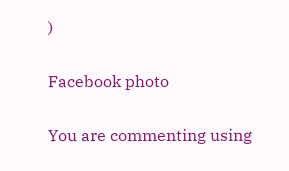)

Facebook photo

You are commenting using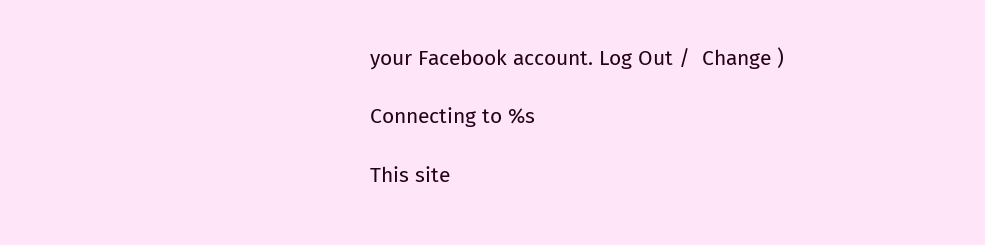your Facebook account. Log Out /  Change )

Connecting to %s

This site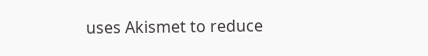uses Akismet to reduce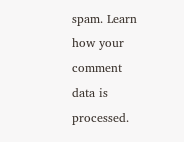spam. Learn how your comment data is processed.